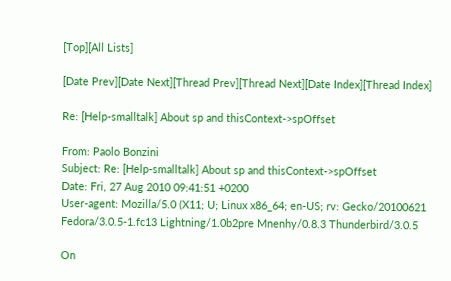[Top][All Lists]

[Date Prev][Date Next][Thread Prev][Thread Next][Date Index][Thread Index]

Re: [Help-smalltalk] About sp and thisContext->spOffset

From: Paolo Bonzini
Subject: Re: [Help-smalltalk] About sp and thisContext->spOffset
Date: Fri, 27 Aug 2010 09:41:51 +0200
User-agent: Mozilla/5.0 (X11; U; Linux x86_64; en-US; rv: Gecko/20100621 Fedora/3.0.5-1.fc13 Lightning/1.0b2pre Mnenhy/0.8.3 Thunderbird/3.0.5

On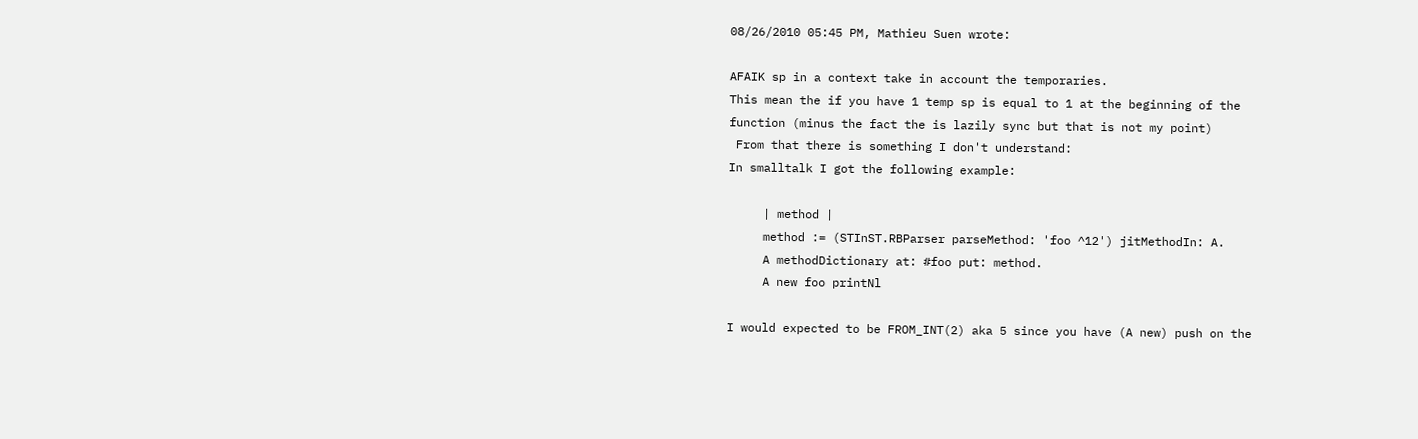08/26/2010 05:45 PM, Mathieu Suen wrote:

AFAIK sp in a context take in account the temporaries.
This mean the if you have 1 temp sp is equal to 1 at the beginning of the
function (minus the fact the is lazily sync but that is not my point)
 From that there is something I don't understand:
In smalltalk I got the following example:

     | method |
     method := (STInST.RBParser parseMethod: 'foo ^12') jitMethodIn: A.
     A methodDictionary at: #foo put: method.
     A new foo printNl

I would expected to be FROM_INT(2) aka 5 since you have (A new) push on the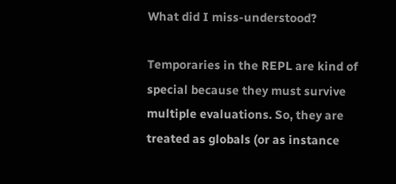What did I miss-understood?

Temporaries in the REPL are kind of special because they must survive multiple evaluations. So, they are treated as globals (or as instance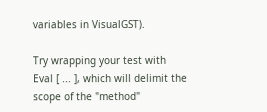variables in VisualGST).

Try wrapping your test with Eval [ ... ], which will delimit the scope of the "method"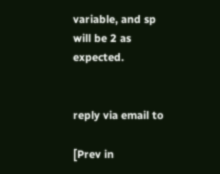variable, and sp will be 2 as expected.


reply via email to

[Prev in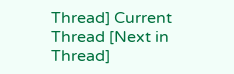Thread] Current Thread [Next in Thread]